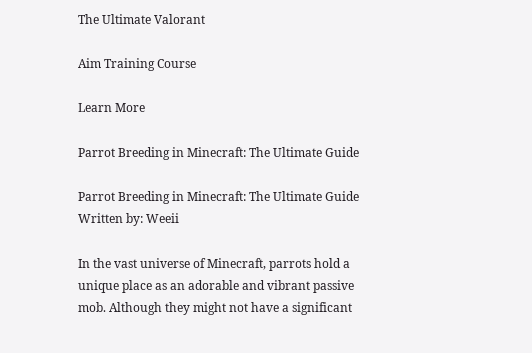The Ultimate Valorant

Aim Training Course

Learn More

Parrot Breeding in Minecraft: The Ultimate Guide

Parrot Breeding in Minecraft: The Ultimate Guide
Written by: Weeii

In the vast universe of Minecraft, parrots hold a unique place as an adorable and vibrant passive mob. Although they might not have a significant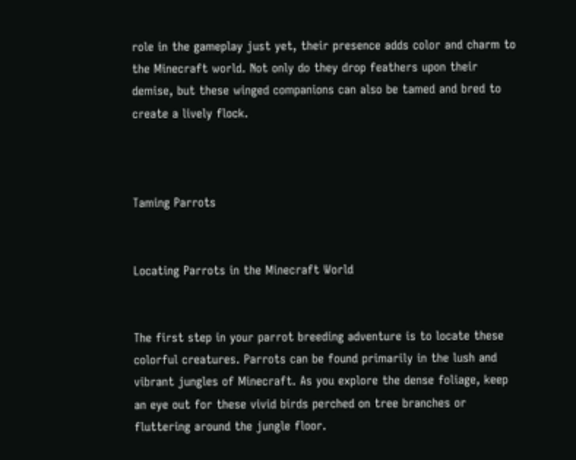role in the gameplay just yet, their presence adds color and charm to the Minecraft world. Not only do they drop feathers upon their demise, but these winged companions can also be tamed and bred to create a lively flock.



Taming Parrots


Locating Parrots in the Minecraft World


The first step in your parrot breeding adventure is to locate these colorful creatures. Parrots can be found primarily in the lush and vibrant jungles of Minecraft. As you explore the dense foliage, keep an eye out for these vivid birds perched on tree branches or fluttering around the jungle floor.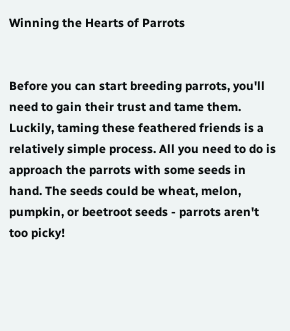Winning the Hearts of Parrots


Before you can start breeding parrots, you'll need to gain their trust and tame them. Luckily, taming these feathered friends is a relatively simple process. All you need to do is approach the parrots with some seeds in hand. The seeds could be wheat, melon, pumpkin, or beetroot seeds - parrots aren't too picky!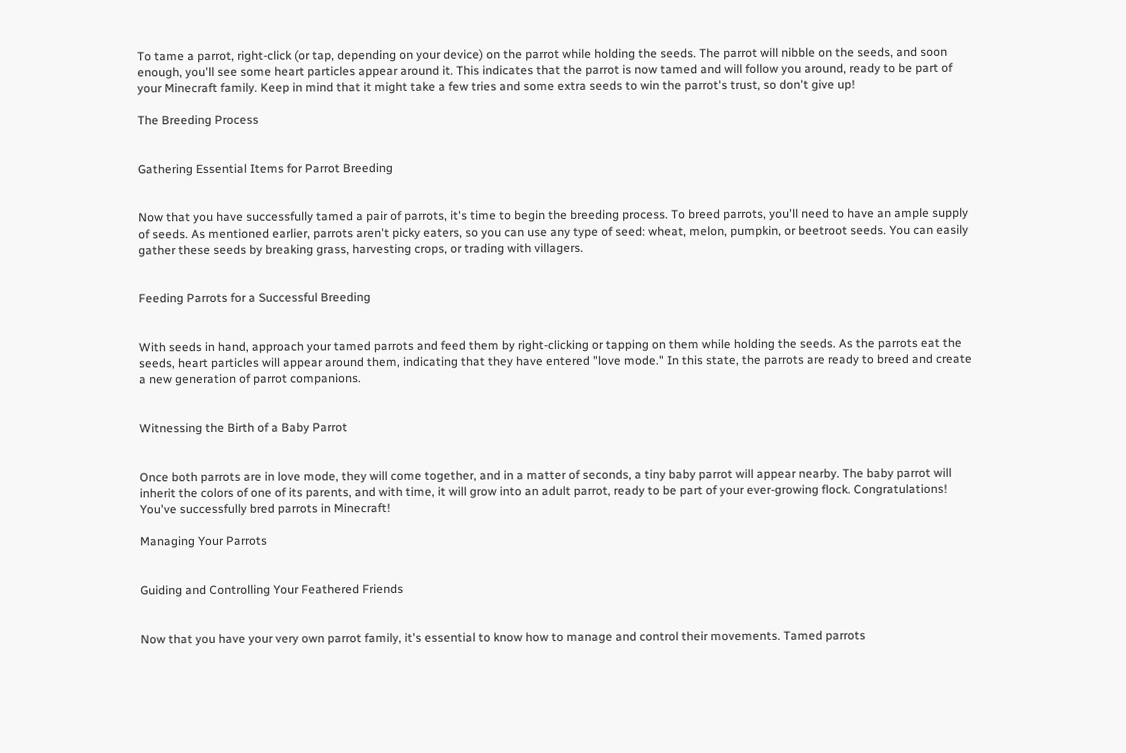To tame a parrot, right-click (or tap, depending on your device) on the parrot while holding the seeds. The parrot will nibble on the seeds, and soon enough, you'll see some heart particles appear around it. This indicates that the parrot is now tamed and will follow you around, ready to be part of your Minecraft family. Keep in mind that it might take a few tries and some extra seeds to win the parrot's trust, so don't give up!

The Breeding Process


Gathering Essential Items for Parrot Breeding


Now that you have successfully tamed a pair of parrots, it's time to begin the breeding process. To breed parrots, you'll need to have an ample supply of seeds. As mentioned earlier, parrots aren't picky eaters, so you can use any type of seed: wheat, melon, pumpkin, or beetroot seeds. You can easily gather these seeds by breaking grass, harvesting crops, or trading with villagers.


Feeding Parrots for a Successful Breeding


With seeds in hand, approach your tamed parrots and feed them by right-clicking or tapping on them while holding the seeds. As the parrots eat the seeds, heart particles will appear around them, indicating that they have entered "love mode." In this state, the parrots are ready to breed and create a new generation of parrot companions.


Witnessing the Birth of a Baby Parrot


Once both parrots are in love mode, they will come together, and in a matter of seconds, a tiny baby parrot will appear nearby. The baby parrot will inherit the colors of one of its parents, and with time, it will grow into an adult parrot, ready to be part of your ever-growing flock. Congratulations! You've successfully bred parrots in Minecraft!

Managing Your Parrots


Guiding and Controlling Your Feathered Friends


Now that you have your very own parrot family, it's essential to know how to manage and control their movements. Tamed parrots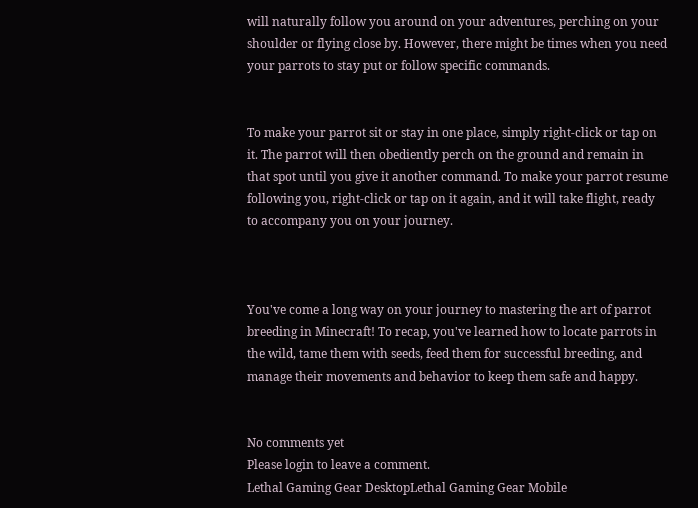will naturally follow you around on your adventures, perching on your shoulder or flying close by. However, there might be times when you need your parrots to stay put or follow specific commands.


To make your parrot sit or stay in one place, simply right-click or tap on it. The parrot will then obediently perch on the ground and remain in that spot until you give it another command. To make your parrot resume following you, right-click or tap on it again, and it will take flight, ready to accompany you on your journey.



You've come a long way on your journey to mastering the art of parrot breeding in Minecraft! To recap, you've learned how to locate parrots in the wild, tame them with seeds, feed them for successful breeding, and manage their movements and behavior to keep them safe and happy.


No comments yet
Please login to leave a comment.
Lethal Gaming Gear DesktopLethal Gaming Gear Mobile